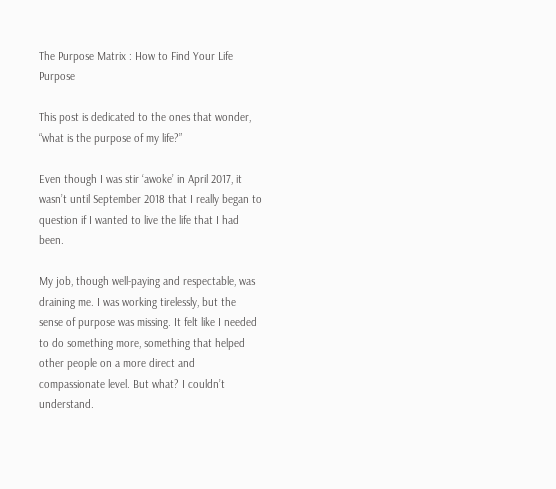The Purpose Matrix : How to Find Your Life Purpose

This post is dedicated to the ones that wonder, “what is the purpose of my life?”

Even though I was stir ‘awoke’ in April 2017, it wasn’t until September 2018 that I really began to question if I wanted to live the life that I had been.

My job, though well-paying and respectable, was draining me. I was working tirelessly, but the sense of purpose was missing. It felt like I needed to do something more, something that helped other people on a more direct and compassionate level. But what? I couldn’t understand.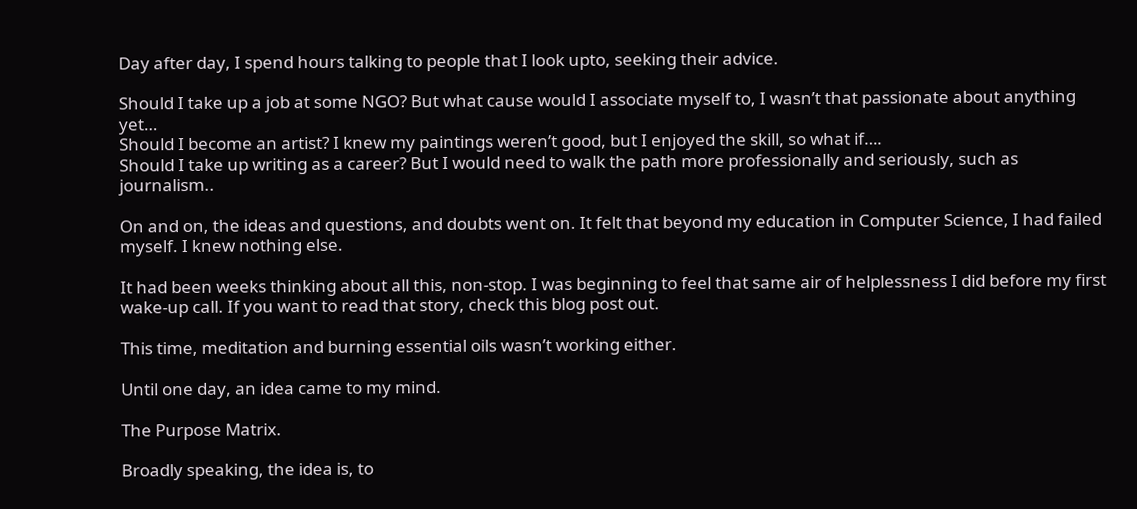Day after day, I spend hours talking to people that I look upto, seeking their advice.

Should I take up a job at some NGO? But what cause would I associate myself to, I wasn’t that passionate about anything yet…
Should I become an artist? I knew my paintings weren’t good, but I enjoyed the skill, so what if….
Should I take up writing as a career? But I would need to walk the path more professionally and seriously, such as journalism..

On and on, the ideas and questions, and doubts went on. It felt that beyond my education in Computer Science, I had failed myself. I knew nothing else.

It had been weeks thinking about all this, non-stop. I was beginning to feel that same air of helplessness I did before my first wake-up call. If you want to read that story, check this blog post out.

This time, meditation and burning essential oils wasn’t working either.

Until one day, an idea came to my mind.

The Purpose Matrix.

Broadly speaking, the idea is, to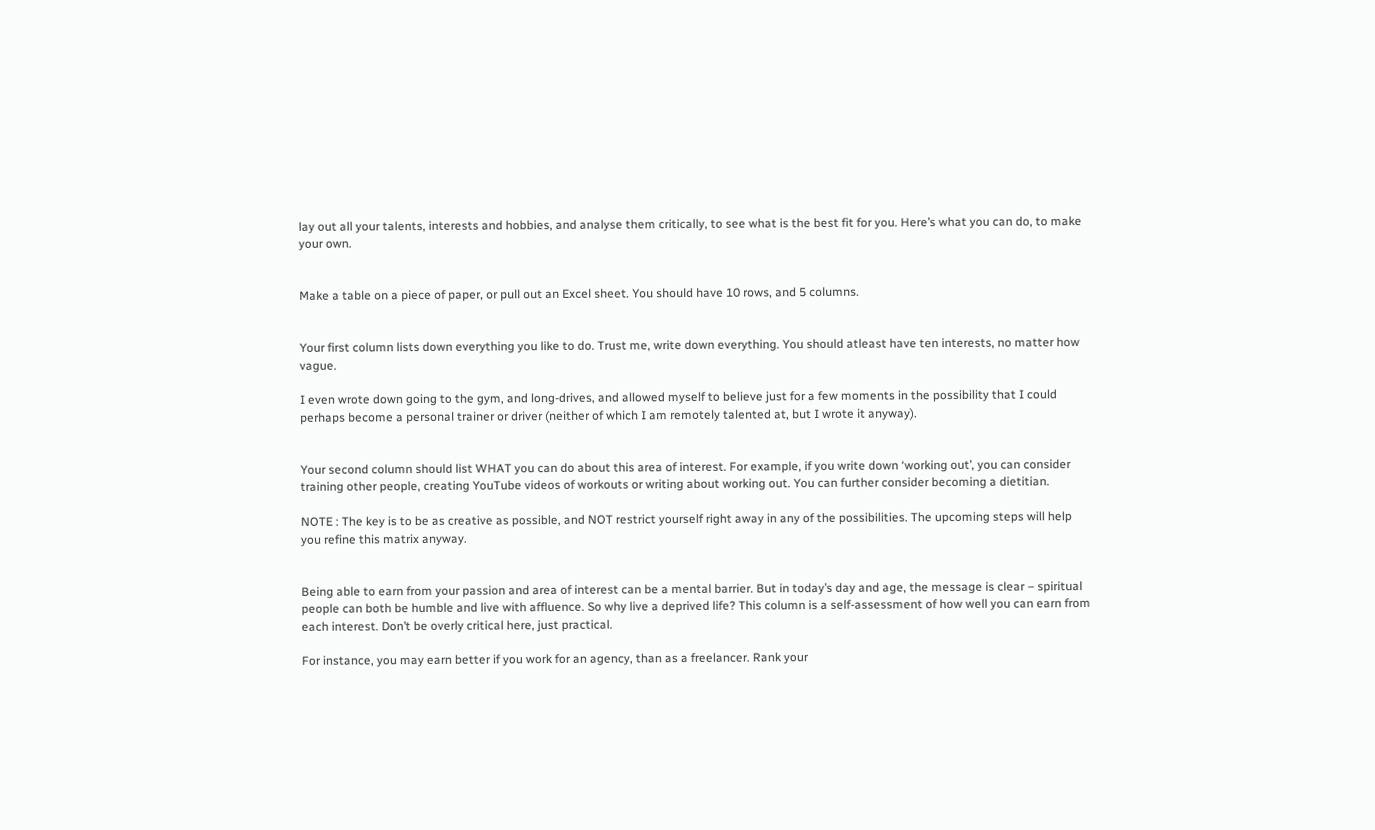lay out all your talents, interests and hobbies, and analyse them critically, to see what is the best fit for you. Here’s what you can do, to make your own.


Make a table on a piece of paper, or pull out an Excel sheet. You should have 10 rows, and 5 columns.


Your first column lists down everything you like to do. Trust me, write down everything. You should atleast have ten interests, no matter how vague.

I even wrote down going to the gym, and long-drives, and allowed myself to believe just for a few moments in the possibility that I could perhaps become a personal trainer or driver (neither of which I am remotely talented at, but I wrote it anyway).


Your second column should list WHAT you can do about this area of interest. For example, if you write down ‘working out’, you can consider training other people, creating YouTube videos of workouts or writing about working out. You can further consider becoming a dietitian.

NOTE : The key is to be as creative as possible, and NOT restrict yourself right away in any of the possibilities. The upcoming steps will help you refine this matrix anyway.


Being able to earn from your passion and area of interest can be a mental barrier. But in today’s day and age, the message is clear – spiritual people can both be humble and live with affluence. So why live a deprived life? This column is a self-assessment of how well you can earn from each interest. Don’t be overly critical here, just practical.

For instance, you may earn better if you work for an agency, than as a freelancer. Rank your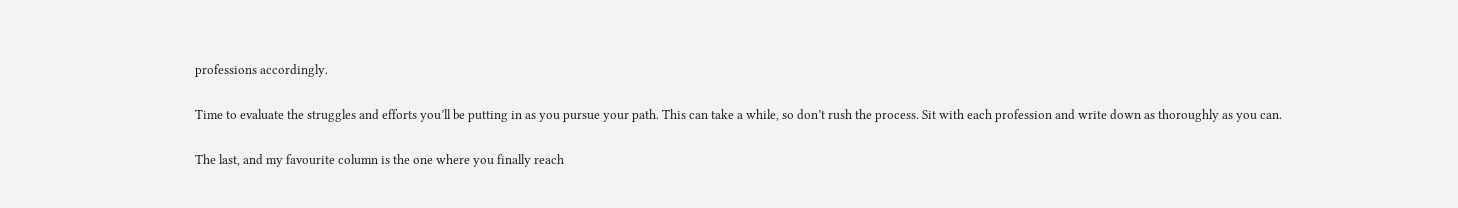professions accordingly.


Time to evaluate the struggles and efforts you’ll be putting in as you pursue your path. This can take a while, so don’t rush the process. Sit with each profession and write down as thoroughly as you can.


The last, and my favourite column is the one where you finally reach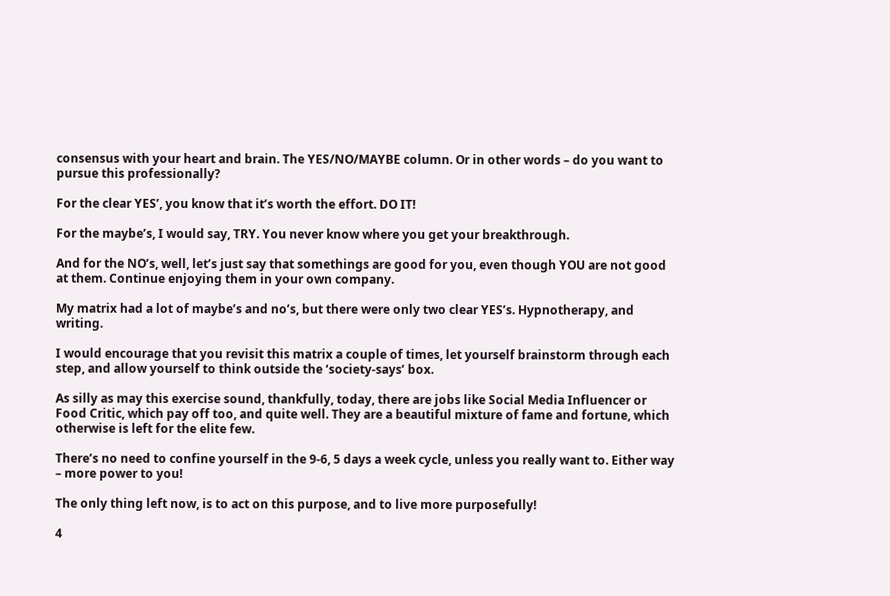consensus with your heart and brain. The YES/NO/MAYBE column. Or in other words – do you want to pursue this professionally?

For the clear YES’, you know that it’s worth the effort. DO IT!

For the maybe’s, I would say, TRY. You never know where you get your breakthrough.

And for the NO’s, well, let’s just say that somethings are good for you, even though YOU are not good at them. Continue enjoying them in your own company.

My matrix had a lot of maybe’s and no’s, but there were only two clear YES’s. Hypnotherapy, and writing.

I would encourage that you revisit this matrix a couple of times, let yourself brainstorm through each step, and allow yourself to think outside the ‘society-says’ box.

As silly as may this exercise sound, thankfully, today, there are jobs like Social Media Influencer or Food Critic, which pay off too, and quite well. They are a beautiful mixture of fame and fortune, which otherwise is left for the elite few.

There’s no need to confine yourself in the 9-6, 5 days a week cycle, unless you really want to. Either way – more power to you!

The only thing left now, is to act on this purpose, and to live more purposefully!

4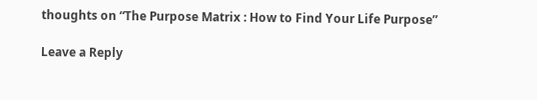thoughts on “The Purpose Matrix : How to Find Your Life Purpose”

Leave a Reply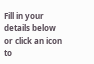Fill in your details below or click an icon to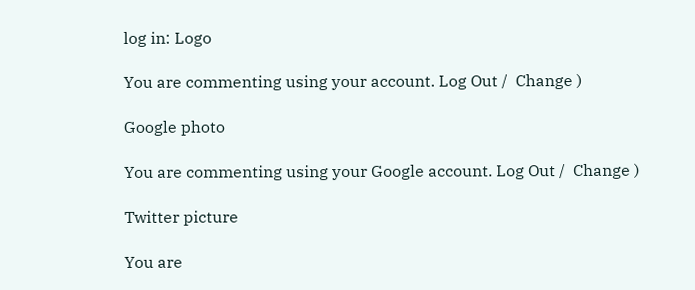log in: Logo

You are commenting using your account. Log Out /  Change )

Google photo

You are commenting using your Google account. Log Out /  Change )

Twitter picture

You are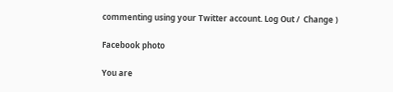commenting using your Twitter account. Log Out /  Change )

Facebook photo

You are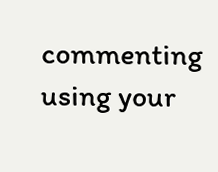commenting using your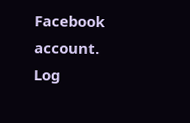Facebook account. Log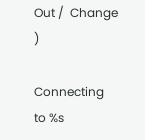Out /  Change )

Connecting to %s